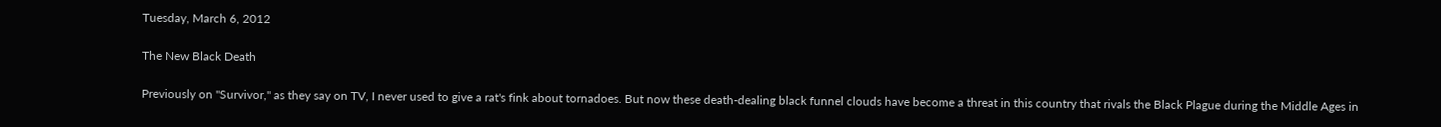Tuesday, March 6, 2012

The New Black Death

Previously on "Survivor," as they say on TV, I never used to give a rat's fink about tornadoes. But now these death-dealing black funnel clouds have become a threat in this country that rivals the Black Plague during the Middle Ages in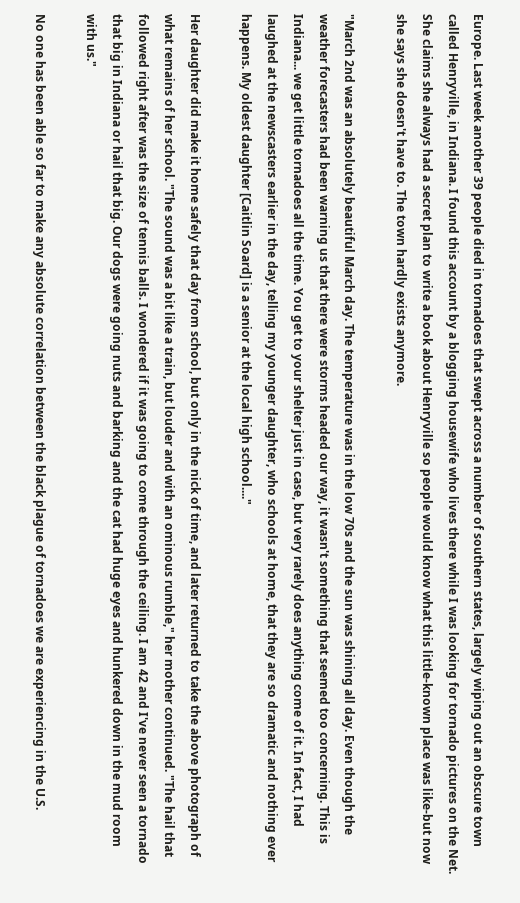Europe. Last week another 39 people died in tornadoes that swept across a number of southern states, largely wiping out an obscure town called Henryville, in Indiana. I found this account by a blogging housewife who lives there while I was looking for tornado pictures on the Net. She claims she always had a secret plan to write a book about Henryville so people would know what this little-known place was like-but now she says she doesn't have to. The town hardly exists anymore.

"March 2nd was an absolutely beautiful March day. The temperature was in the low 70s and the sun was shining all day. Even though the weather forecasters had been warning us that there were storms headed our way, it wasn't something that seemed too concerning. This is Indiana... we get little tornadoes all the time. You get to your shelter just in case, but very rarely does anything come of it. In fact, I had laughed at the newscasters earlier in the day, telling my younger daughter, who schools at home, that they are so dramatic and nothing ever happens. My oldest daughter [Caitlin Soard] is a senior at the local high school...."

Her daughter did make it home safely that day from school, but only in the nick of time, and later returned to take the above photograph of what remains of her school. "The sound was a bit like a train, but louder and with an ominous rumble," her mother continued. "The hail that followed right after was the size of tennis balls. I wondered if it was going to come through the ceiling. I am 42 and I've never seen a tornado that big in Indiana or hail that big. Our dogs were going nuts and barking and the cat had huge eyes and hunkered down in the mud room with us."

No one has been able so far to make any absolute correlation between the black plague of tornadoes we are experiencing in the U.S.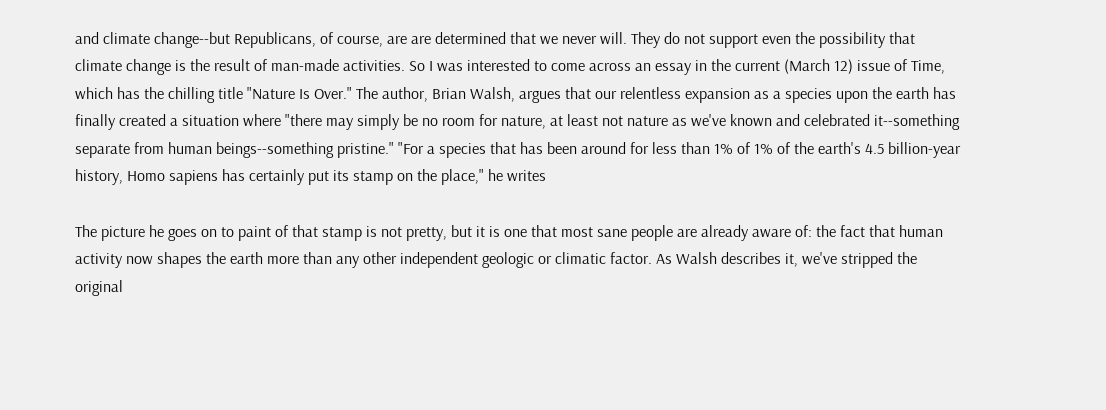and climate change--but Republicans, of course, are are determined that we never will. They do not support even the possibility that climate change is the result of man-made activities. So I was interested to come across an essay in the current (March 12) issue of Time, which has the chilling title "Nature Is Over." The author, Brian Walsh, argues that our relentless expansion as a species upon the earth has finally created a situation where "there may simply be no room for nature, at least not nature as we've known and celebrated it--something separate from human beings--something pristine." "For a species that has been around for less than 1% of 1% of the earth's 4.5 billion-year history, Homo sapiens has certainly put its stamp on the place," he writes

The picture he goes on to paint of that stamp is not pretty, but it is one that most sane people are already aware of: the fact that human activity now shapes the earth more than any other independent geologic or climatic factor. As Walsh describes it, we've stripped the original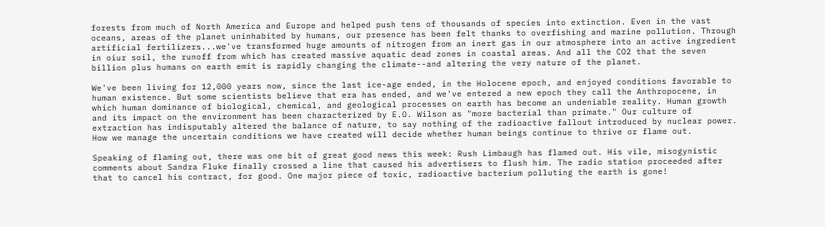forests from much of North America and Europe and helped push tens of thousands of species into extinction. Even in the vast oceans, areas of the planet uninhabited by humans, our presence has been felt thanks to overfishing and marine pollution. Through artificial fertilizers...we've transformed huge amounts of nitrogen from an inert gas in our atmosphere into an active ingredient in oiur soil, the runoff from which has created massive aquatic dead zones in coastal areas. And all the CO2 that the seven billion plus humans on earth emit is rapidly changing the climate--and altering the very nature of the planet.

We've been living for 12,000 years now, since the last ice-age ended, in the Holocene epoch, and enjoyed conditions favorable to human existence. But some scientists believe that era has ended, and we've entered a new epoch they call the Anthropocene, in which human dominance of biological, chemical, and geological processes on earth has become an undeniable reality. Human growth and its impact on the environment has been characterized by E.O. Wilson as "more bacterial than primate." Our culture of extraction has indisputably altered the balance of nature, to say nothing of the radioactive fallout introduced by nuclear power. How we manage the uncertain conditions we have created will decide whether human beings continue to thrive or flame out.

Speaking of flaming out, there was one bit of great good news this week: Rush Limbaugh has flamed out. His vile, misogynistic comments about Sandra Fluke finally crossed a line that caused his advertisers to flush him. The radio station proceeded after that to cancel his contract, for good. One major piece of toxic, radioactive bacterium polluting the earth is gone!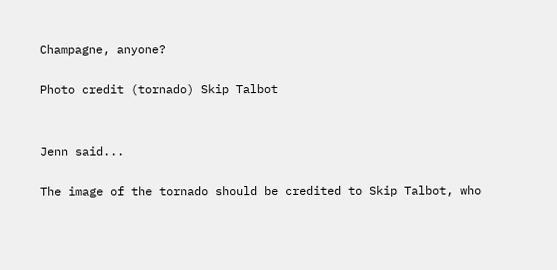Champagne, anyone?

Photo credit (tornado) Skip Talbot


Jenn said...

The image of the tornado should be credited to Skip Talbot, who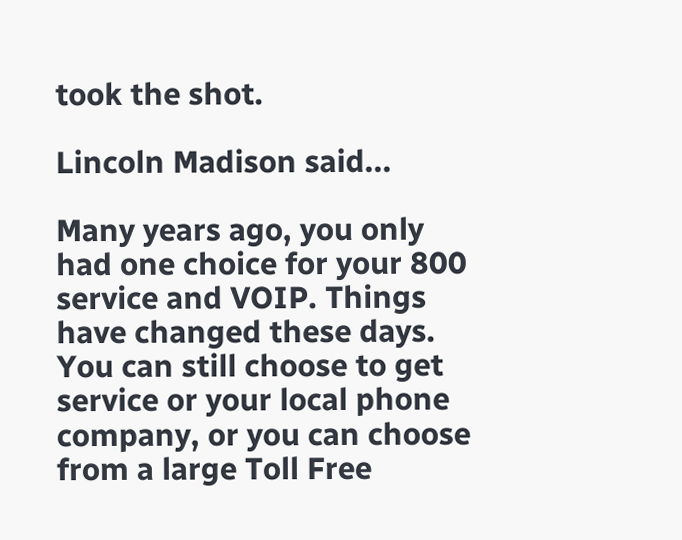took the shot.

Lincoln Madison said...

Many years ago, you only had one choice for your 800 service and VOIP. Things have changed these days. You can still choose to get service or your local phone company, or you can choose from a large Toll Free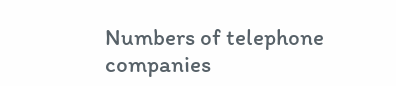Numbers of telephone companies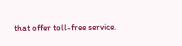that offer toll-free service.